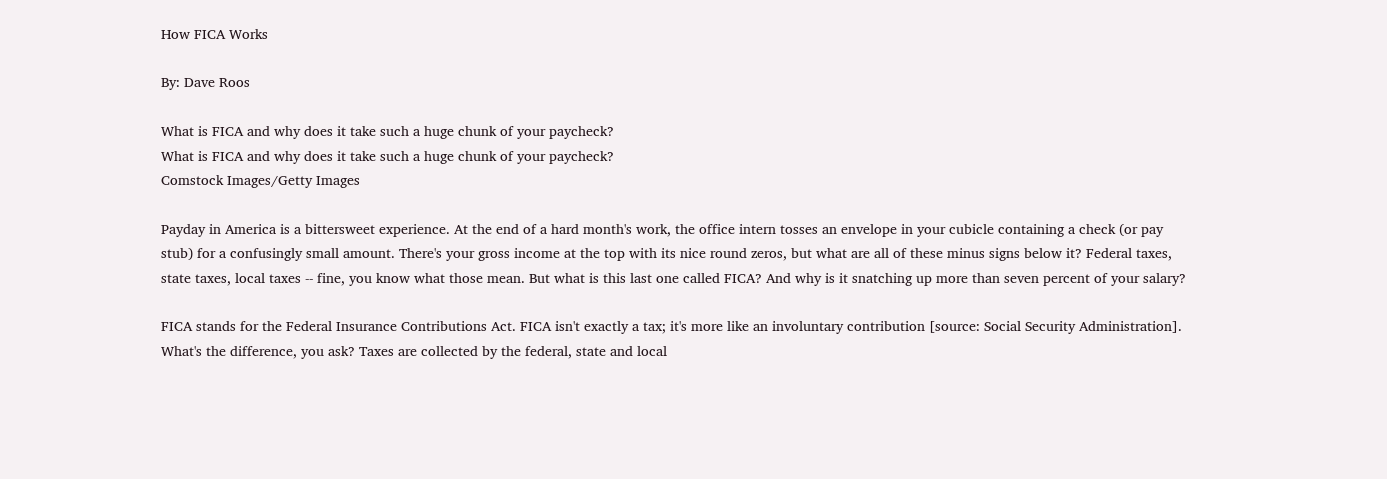How FICA Works

By: Dave Roos

What is FICA and why does it take such a huge chunk of your paycheck?
What is FICA and why does it take such a huge chunk of your paycheck?
Comstock Images/Getty Images

Payday in America is a bittersweet experience. At the end of a hard month's work, the office intern tosses an envelope in your cubicle containing a check (or pay stub) for a confusingly small amount. There's your gross income at the top with its nice round zeros, but what are all of these minus signs below it? Federal taxes, state taxes, local taxes -- fine, you know what those mean. But what is this last one called FICA? And why is it snatching up more than seven percent of your salary?

FICA stands for the Federal Insurance Contributions Act. FICA isn't exactly a tax; it's more like an involuntary contribution [source: Social Security Administration]. What's the difference, you ask? Taxes are collected by the federal, state and local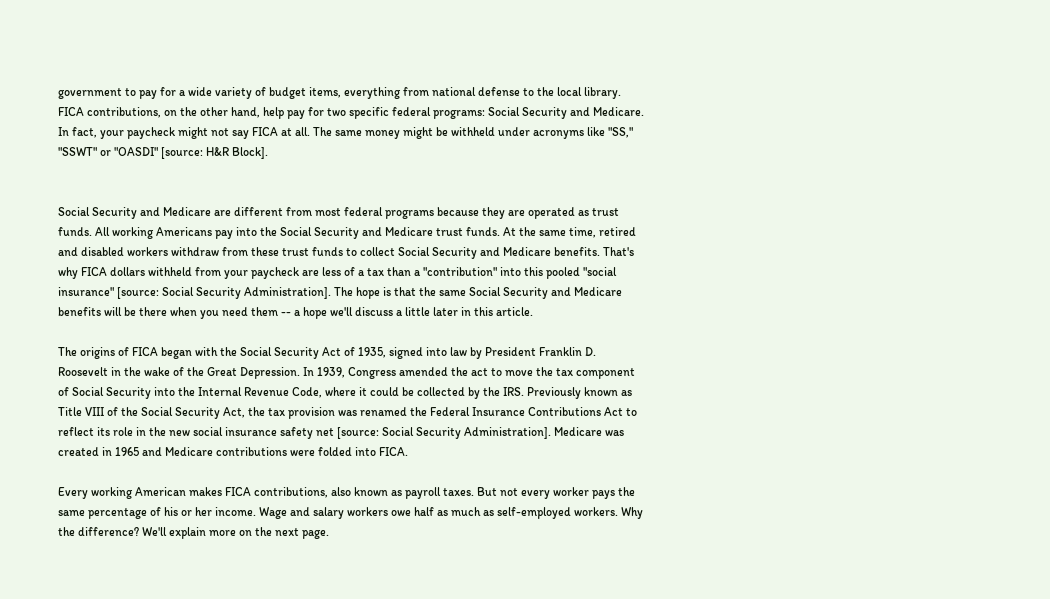government to pay for a wide variety of budget items, everything from national defense to the local library. FICA contributions, on the other hand, help pay for two specific federal programs: Social Security and Medicare. In fact, your paycheck might not say FICA at all. The same money might be withheld under acronyms like "SS," "SSWT" or "OASDI" [source: H&R Block].


Social Security and Medicare are different from most federal programs because they are operated as trust funds. All working Americans pay into the Social Security and Medicare trust funds. At the same time, retired and disabled workers withdraw from these trust funds to collect Social Security and Medicare benefits. That's why FICA dollars withheld from your paycheck are less of a tax than a "contribution" into this pooled "social insurance" [source: Social Security Administration]. The hope is that the same Social Security and Medicare benefits will be there when you need them -- a hope we'll discuss a little later in this article.

The origins of FICA began with the Social Security Act of 1935, signed into law by President Franklin D. Roosevelt in the wake of the Great Depression. In 1939, Congress amended the act to move the tax component of Social Security into the Internal Revenue Code, where it could be collected by the IRS. Previously known as Title VIII of the Social Security Act, the tax provision was renamed the Federal Insurance Contributions Act to reflect its role in the new social insurance safety net [source: Social Security Administration]. Medicare was created in 1965 and Medicare contributions were folded into FICA.

Every working American makes FICA contributions, also known as payroll taxes. But not every worker pays the same percentage of his or her income. Wage and salary workers owe half as much as self-employed workers. Why the difference? We'll explain more on the next page.